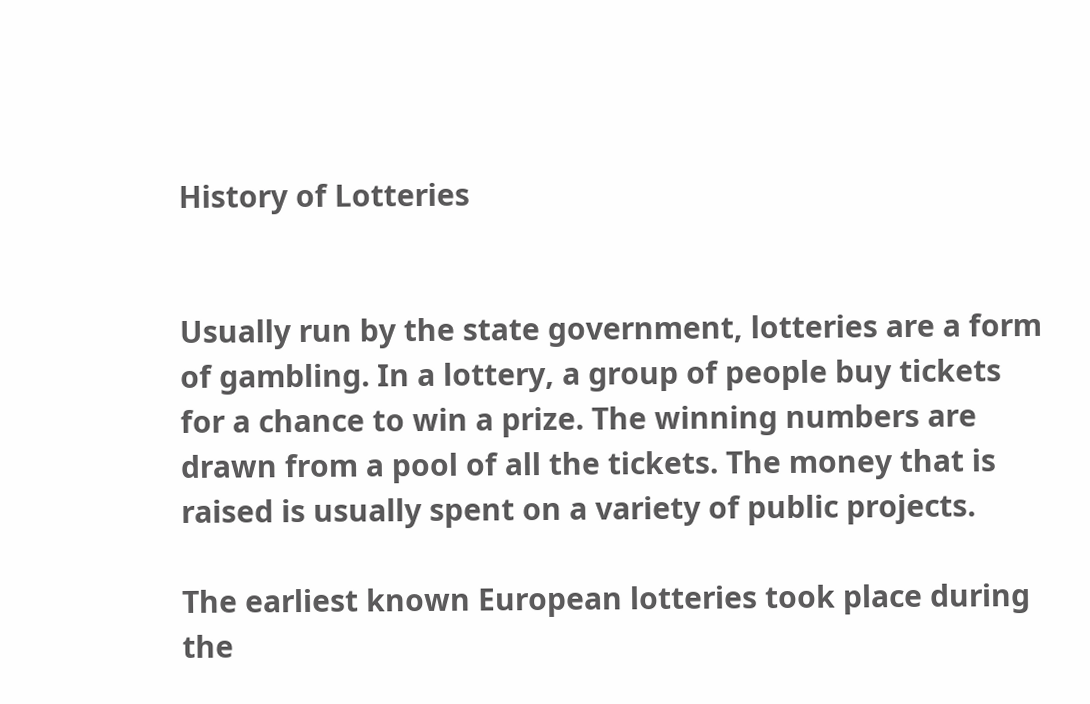History of Lotteries


Usually run by the state government, lotteries are a form of gambling. In a lottery, a group of people buy tickets for a chance to win a prize. The winning numbers are drawn from a pool of all the tickets. The money that is raised is usually spent on a variety of public projects.

The earliest known European lotteries took place during the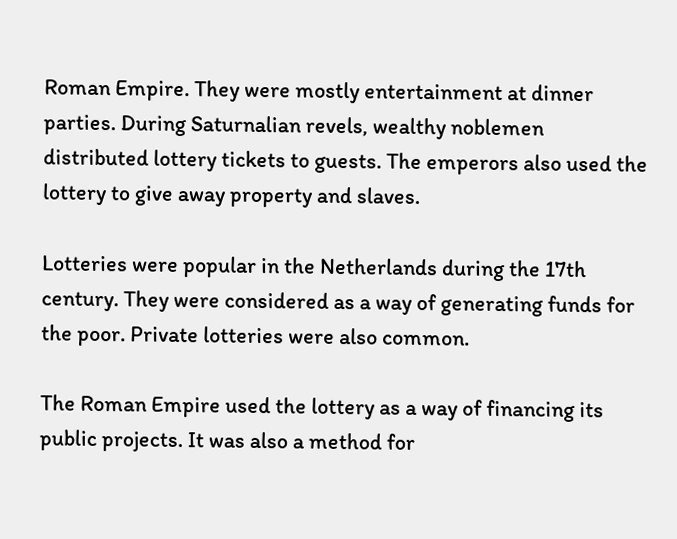Roman Empire. They were mostly entertainment at dinner parties. During Saturnalian revels, wealthy noblemen distributed lottery tickets to guests. The emperors also used the lottery to give away property and slaves.

Lotteries were popular in the Netherlands during the 17th century. They were considered as a way of generating funds for the poor. Private lotteries were also common.

The Roman Empire used the lottery as a way of financing its public projects. It was also a method for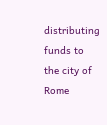distributing funds to the city of Rome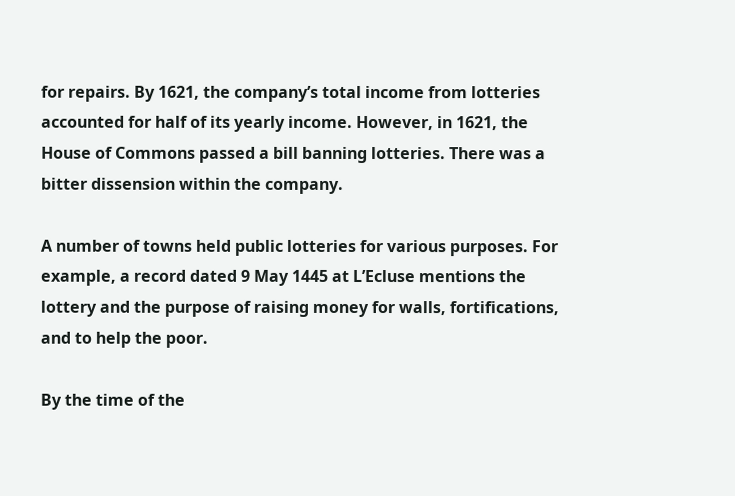for repairs. By 1621, the company’s total income from lotteries accounted for half of its yearly income. However, in 1621, the House of Commons passed a bill banning lotteries. There was a bitter dissension within the company.

A number of towns held public lotteries for various purposes. For example, a record dated 9 May 1445 at L’Ecluse mentions the lottery and the purpose of raising money for walls, fortifications, and to help the poor.

By the time of the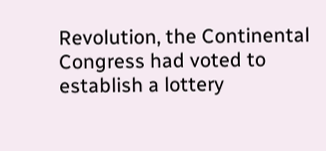Revolution, the Continental Congress had voted to establish a lottery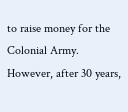to raise money for the Colonial Army. However, after 30 years,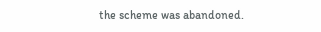the scheme was abandoned.